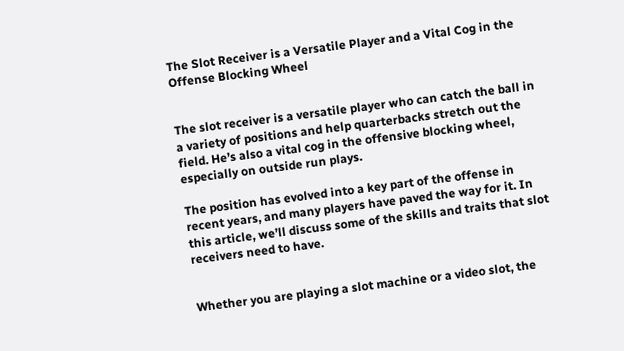The Slot Receiver is a Versatile Player and a Vital Cog in the Offense Blocking Wheel


The slot receiver is a versatile player who can catch the ball in a variety of positions and help quarterbacks stretch out the field. He’s also a vital cog in the offensive blocking wheel, especially on outside run plays.

The position has evolved into a key part of the offense in recent years, and many players have paved the way for it. In this article, we’ll discuss some of the skills and traits that slot receivers need to have.


Whether you are playing a slot machine or a video slot, the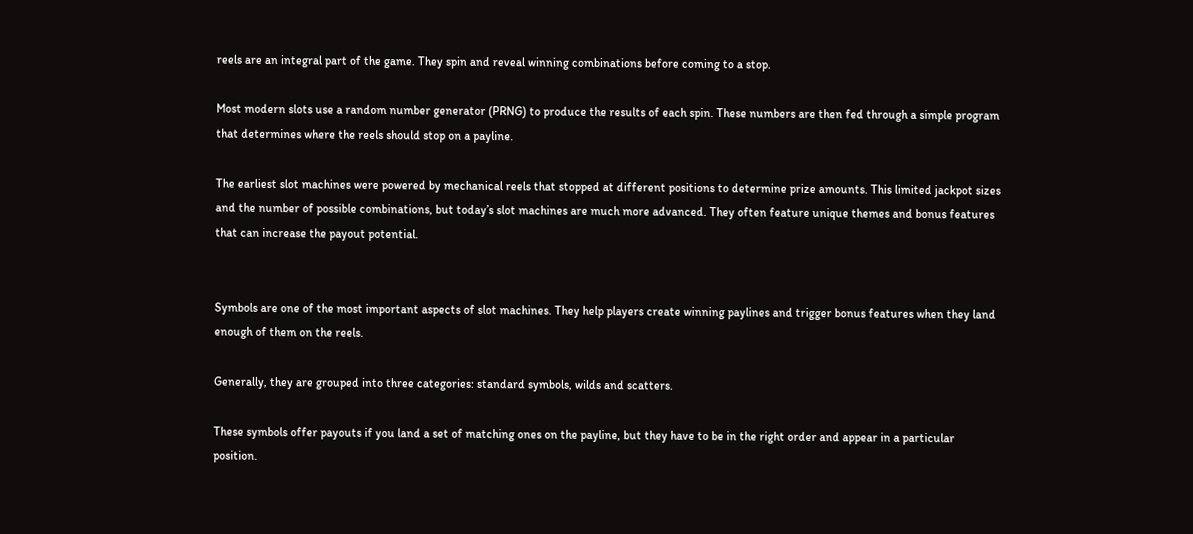reels are an integral part of the game. They spin and reveal winning combinations before coming to a stop.

Most modern slots use a random number generator (PRNG) to produce the results of each spin. These numbers are then fed through a simple program that determines where the reels should stop on a payline.

The earliest slot machines were powered by mechanical reels that stopped at different positions to determine prize amounts. This limited jackpot sizes and the number of possible combinations, but today’s slot machines are much more advanced. They often feature unique themes and bonus features that can increase the payout potential.


Symbols are one of the most important aspects of slot machines. They help players create winning paylines and trigger bonus features when they land enough of them on the reels.

Generally, they are grouped into three categories: standard symbols, wilds and scatters.

These symbols offer payouts if you land a set of matching ones on the payline, but they have to be in the right order and appear in a particular position.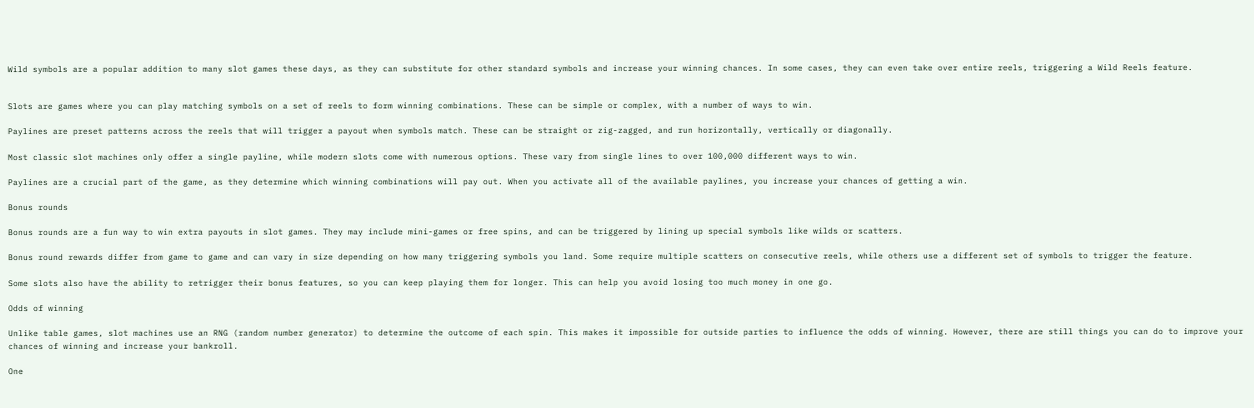Wild symbols are a popular addition to many slot games these days, as they can substitute for other standard symbols and increase your winning chances. In some cases, they can even take over entire reels, triggering a Wild Reels feature.


Slots are games where you can play matching symbols on a set of reels to form winning combinations. These can be simple or complex, with a number of ways to win.

Paylines are preset patterns across the reels that will trigger a payout when symbols match. These can be straight or zig-zagged, and run horizontally, vertically or diagonally.

Most classic slot machines only offer a single payline, while modern slots come with numerous options. These vary from single lines to over 100,000 different ways to win.

Paylines are a crucial part of the game, as they determine which winning combinations will pay out. When you activate all of the available paylines, you increase your chances of getting a win.

Bonus rounds

Bonus rounds are a fun way to win extra payouts in slot games. They may include mini-games or free spins, and can be triggered by lining up special symbols like wilds or scatters.

Bonus round rewards differ from game to game and can vary in size depending on how many triggering symbols you land. Some require multiple scatters on consecutive reels, while others use a different set of symbols to trigger the feature.

Some slots also have the ability to retrigger their bonus features, so you can keep playing them for longer. This can help you avoid losing too much money in one go.

Odds of winning

Unlike table games, slot machines use an RNG (random number generator) to determine the outcome of each spin. This makes it impossible for outside parties to influence the odds of winning. However, there are still things you can do to improve your chances of winning and increase your bankroll.

One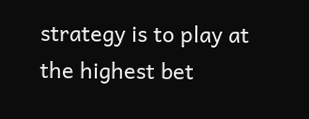strategy is to play at the highest bet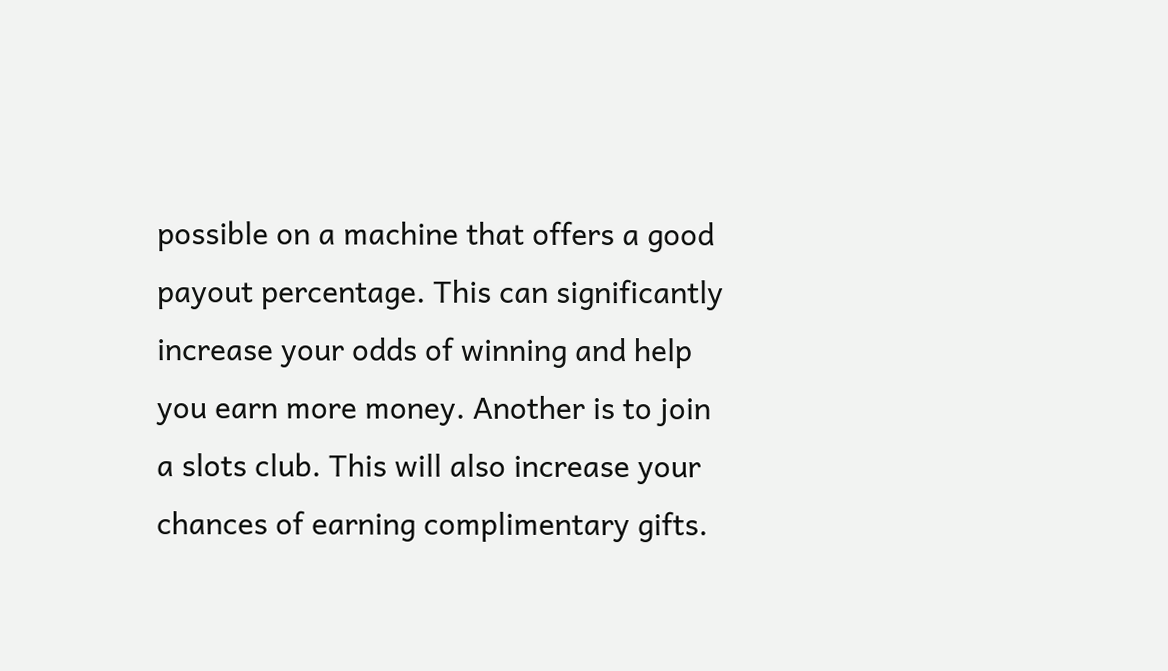possible on a machine that offers a good payout percentage. This can significantly increase your odds of winning and help you earn more money. Another is to join a slots club. This will also increase your chances of earning complimentary gifts.